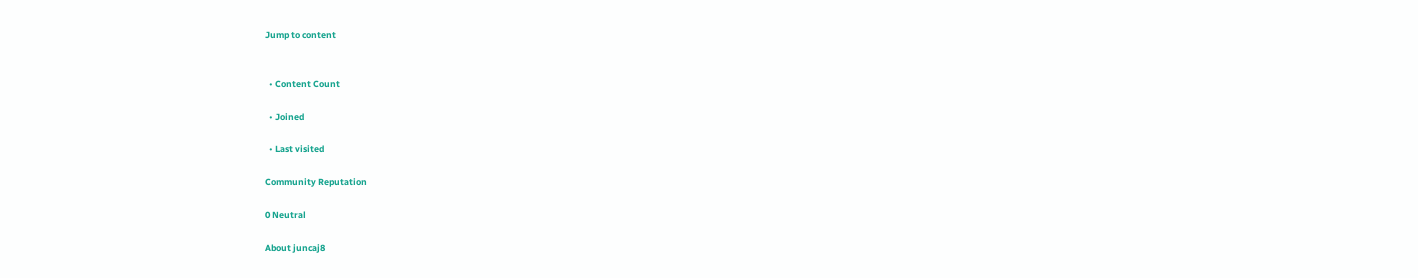Jump to content


  • Content Count

  • Joined

  • Last visited

Community Reputation

0 Neutral

About juncaj8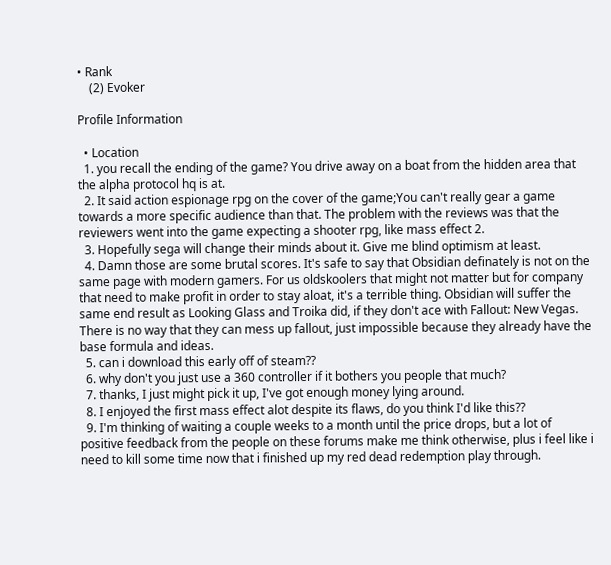• Rank
    (2) Evoker

Profile Information

  • Location
  1. you recall the ending of the game? You drive away on a boat from the hidden area that the alpha protocol hq is at.
  2. It said action espionage rpg on the cover of the game;You can't really gear a game towards a more specific audience than that. The problem with the reviews was that the reviewers went into the game expecting a shooter rpg, like mass effect 2.
  3. Hopefully sega will change their minds about it. Give me blind optimism at least.
  4. Damn those are some brutal scores. It's safe to say that Obsidian definately is not on the same page with modern gamers. For us oldskoolers that might not matter but for company that need to make profit in order to stay aloat, it's a terrible thing. Obsidian will suffer the same end result as Looking Glass and Troika did, if they don't ace with Fallout: New Vegas. There is no way that they can mess up fallout, just impossible because they already have the base formula and ideas.
  5. can i download this early off of steam??
  6. why don't you just use a 360 controller if it bothers you people that much?
  7. thanks, I just might pick it up, I've got enough money lying around.
  8. I enjoyed the first mass effect alot despite its flaws, do you think I'd like this??
  9. I'm thinking of waiting a couple weeks to a month until the price drops, but a lot of positive feedback from the people on these forums make me think otherwise, plus i feel like i need to kill some time now that i finished up my red dead redemption play through.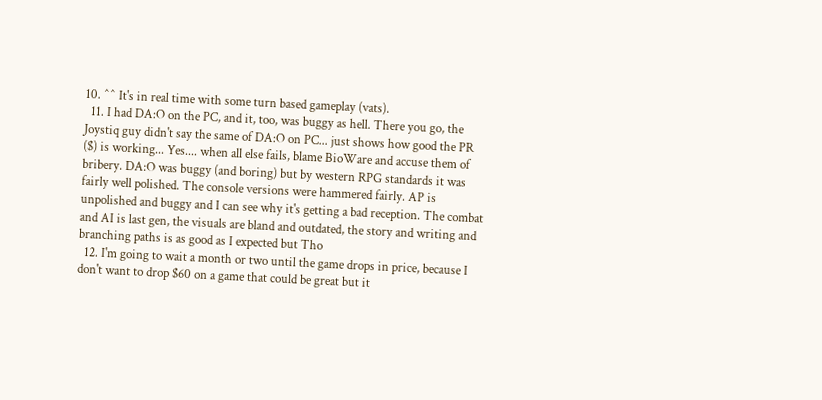10. ^^ It's in real time with some turn based gameplay (vats).
  11. I had DA:O on the PC, and it, too, was buggy as hell. There you go, the Joystiq guy didn't say the same of DA:O on PC... just shows how good the PR ($) is working... Yes.... when all else fails, blame BioWare and accuse them of bribery. DA:O was buggy (and boring) but by western RPG standards it was fairly well polished. The console versions were hammered fairly. AP is unpolished and buggy and I can see why it's getting a bad reception. The combat and AI is last gen, the visuals are bland and outdated, the story and writing and branching paths is as good as I expected but Tho
  12. I'm going to wait a month or two until the game drops in price, because I don't want to drop $60 on a game that could be great but it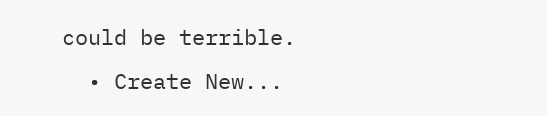could be terrible.
  • Create New...